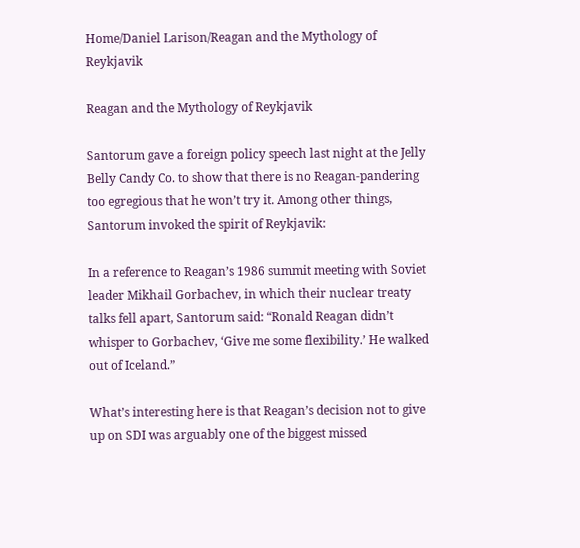Home/Daniel Larison/Reagan and the Mythology of Reykjavik

Reagan and the Mythology of Reykjavik

Santorum gave a foreign policy speech last night at the Jelly Belly Candy Co. to show that there is no Reagan-pandering too egregious that he won’t try it. Among other things, Santorum invoked the spirit of Reykjavik:

In a reference to Reagan’s 1986 summit meeting with Soviet leader Mikhail Gorbachev, in which their nuclear treaty talks fell apart, Santorum said: “Ronald Reagan didn’t whisper to Gorbachev, ‘Give me some flexibility.’ He walked out of Iceland.”

What’s interesting here is that Reagan’s decision not to give up on SDI was arguably one of the biggest missed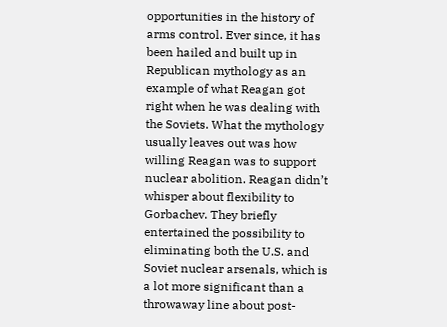opportunities in the history of arms control. Ever since, it has been hailed and built up in Republican mythology as an example of what Reagan got right when he was dealing with the Soviets. What the mythology usually leaves out was how willing Reagan was to support nuclear abolition. Reagan didn’t whisper about flexibility to Gorbachev. They briefly entertained the possibility to eliminating both the U.S. and Soviet nuclear arsenals, which is a lot more significant than a throwaway line about post-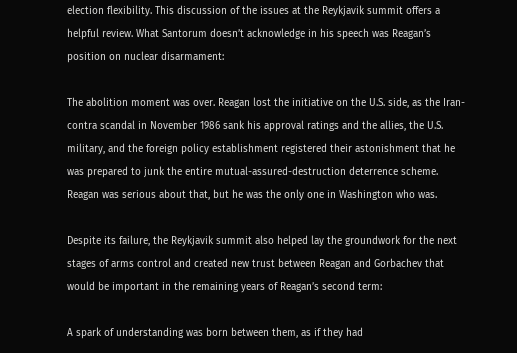election flexibility. This discussion of the issues at the Reykjavik summit offers a helpful review. What Santorum doesn’t acknowledge in his speech was Reagan’s position on nuclear disarmament:

The abolition moment was over. Reagan lost the initiative on the U.S. side, as the Iran-contra scandal in November 1986 sank his approval ratings and the allies, the U.S. military, and the foreign policy establishment registered their astonishment that he was prepared to junk the entire mutual-assured-destruction deterrence scheme. Reagan was serious about that, but he was the only one in Washington who was.

Despite its failure, the Reykjavik summit also helped lay the groundwork for the next stages of arms control and created new trust between Reagan and Gorbachev that would be important in the remaining years of Reagan’s second term:

A spark of understanding was born between them, as if they had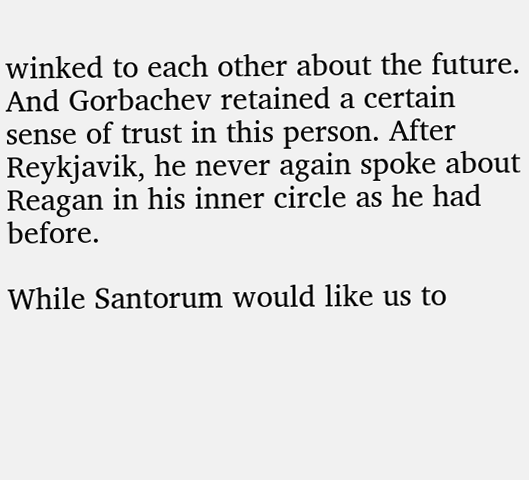winked to each other about the future. And Gorbachev retained a certain sense of trust in this person. After Reykjavik, he never again spoke about Reagan in his inner circle as he had before.

While Santorum would like us to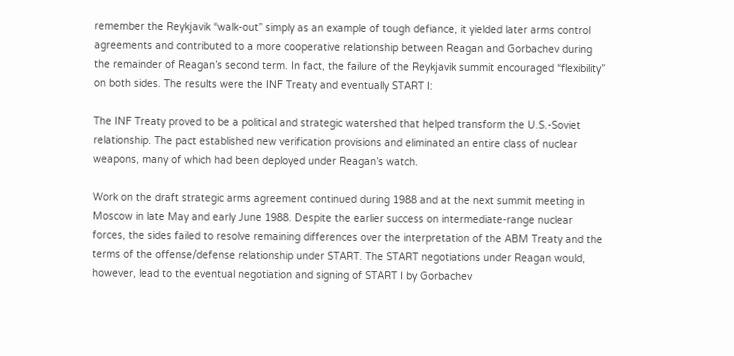remember the Reykjavik “walk-out” simply as an example of tough defiance, it yielded later arms control agreements and contributed to a more cooperative relationship between Reagan and Gorbachev during the remainder of Reagan’s second term. In fact, the failure of the Reykjavik summit encouraged “flexibility” on both sides. The results were the INF Treaty and eventually START I:

The INF Treaty proved to be a political and strategic watershed that helped transform the U.S.-Soviet relationship. The pact established new verification provisions and eliminated an entire class of nuclear weapons, many of which had been deployed under Reagan’s watch.

Work on the draft strategic arms agreement continued during 1988 and at the next summit meeting in Moscow in late May and early June 1988. Despite the earlier success on intermediate-range nuclear forces, the sides failed to resolve remaining differences over the interpretation of the ABM Treaty and the terms of the offense/defense relationship under START. The START negotiations under Reagan would, however, lead to the eventual negotiation and signing of START I by Gorbachev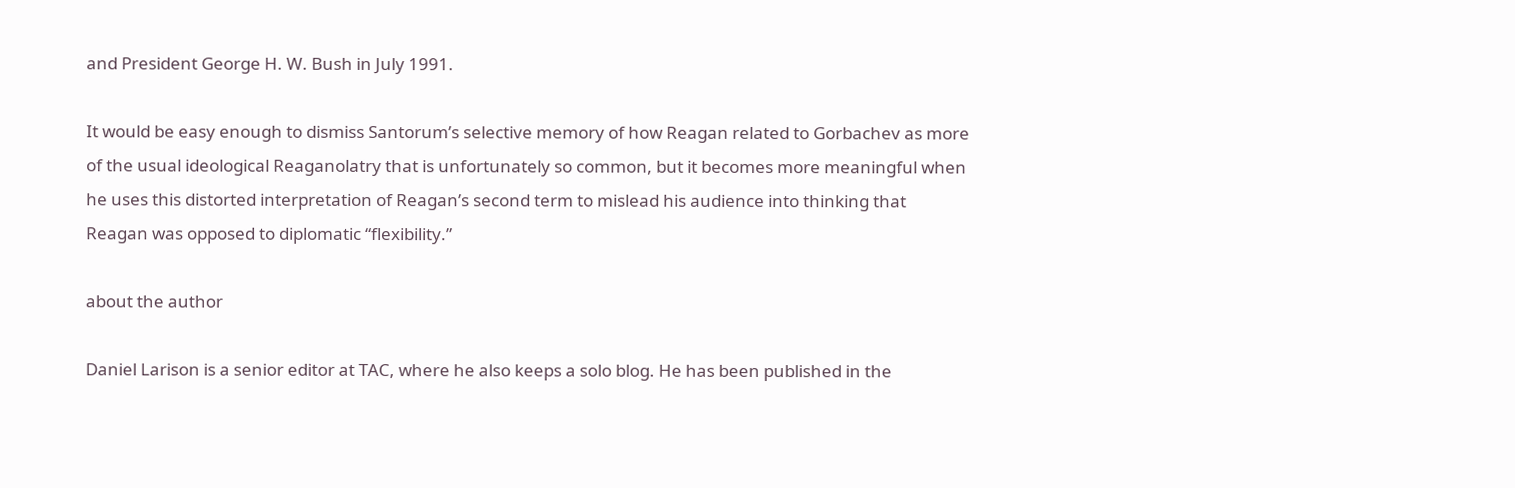and President George H. W. Bush in July 1991.

It would be easy enough to dismiss Santorum’s selective memory of how Reagan related to Gorbachev as more of the usual ideological Reaganolatry that is unfortunately so common, but it becomes more meaningful when he uses this distorted interpretation of Reagan’s second term to mislead his audience into thinking that Reagan was opposed to diplomatic “flexibility.”

about the author

Daniel Larison is a senior editor at TAC, where he also keeps a solo blog. He has been published in the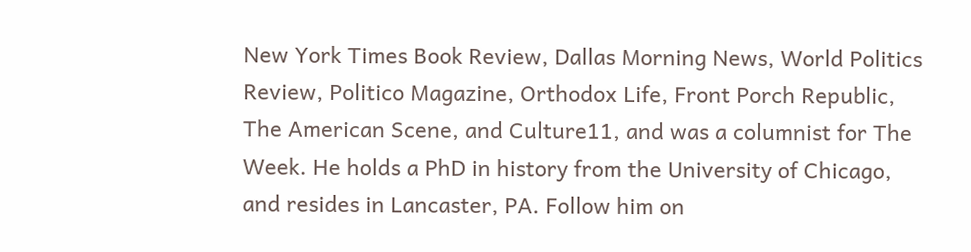New York Times Book Review, Dallas Morning News, World Politics Review, Politico Magazine, Orthodox Life, Front Porch Republic, The American Scene, and Culture11, and was a columnist for The Week. He holds a PhD in history from the University of Chicago, and resides in Lancaster, PA. Follow him on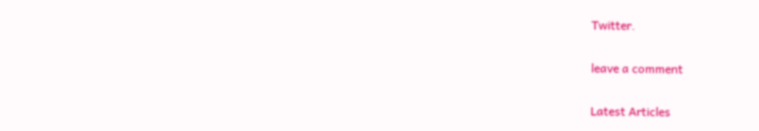Twitter.

leave a comment

Latest Articles